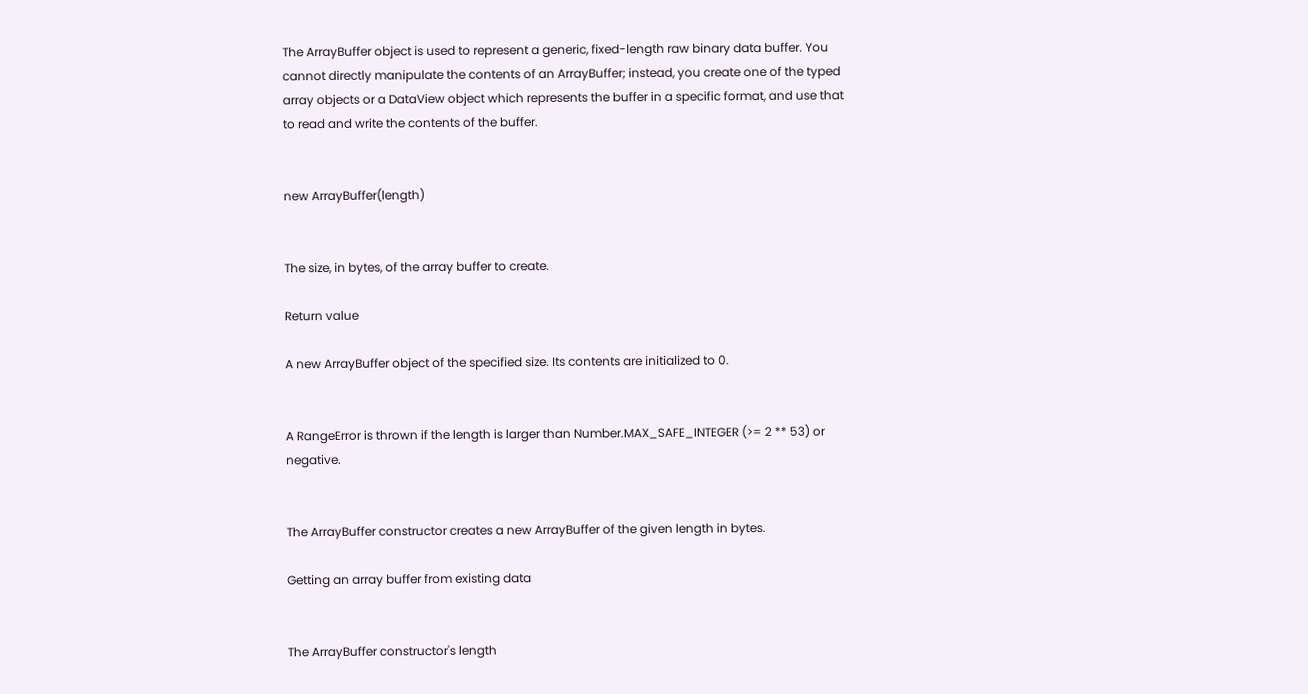The ArrayBuffer object is used to represent a generic, fixed-length raw binary data buffer. You cannot directly manipulate the contents of an ArrayBuffer; instead, you create one of the typed array objects or a DataView object which represents the buffer in a specific format, and use that to read and write the contents of the buffer.


new ArrayBuffer(length)


The size, in bytes, of the array buffer to create.

Return value

A new ArrayBuffer object of the specified size. Its contents are initialized to 0.


A RangeError is thrown if the length is larger than Number.MAX_SAFE_INTEGER (>= 2 ** 53) or negative.


The ArrayBuffer constructor creates a new ArrayBuffer of the given length in bytes.

Getting an array buffer from existing data


The ArrayBuffer constructor's length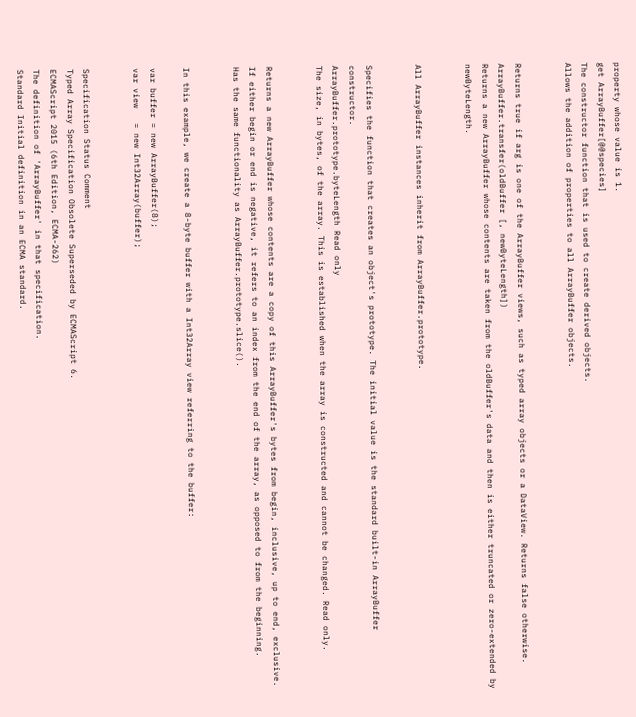property whose value is 1.
get ArrayBuffer[@@species]
The constructor function that is used to create derived objects.
Allows the addition of properties to all ArrayBuffer objects.


Returns true if arg is one of the ArrayBuffer views, such as typed array objects or a DataView. Returns false otherwise.
ArrayBuffer.transfer(oldBuffer [, newByteLength])
Returns a new ArrayBuffer whose contents are taken from the oldBuffer's data and then is either truncated or zero-extended by newByteLength.


All ArrayBuffer instances inherit from ArrayBuffer.prototype.


Specifies the function that creates an object's prototype. The initial value is the standard built-in ArrayBuffer constructor.
ArrayBuffer.prototype.byteLength Read only
The size, in bytes, of the array. This is established when the array is constructed and cannot be changed. Read only.


Returns a new ArrayBuffer whose contents are a copy of this ArrayBuffer's bytes from begin, inclusive, up to end, exclusive. If either begin or end is negative, it refers to an index from the end of the array, as opposed to from the beginning.
Has the same functionality as ArrayBuffer.prototype.slice().


In this example, we create a 8-byte buffer with a Int32Array view referring to the buffer:

var buffer = new ArrayBuffer(8);
var view   = new Int32Array(buffer);


Specification Status Comment
Typed Array Specification Obsolete Superseded by ECMAScript 6.
ECMAScript 2015 (6th Edition, ECMA-262)
The definition of 'ArrayBuffer' in that specification.
Standard Initial definition in an ECMA standard.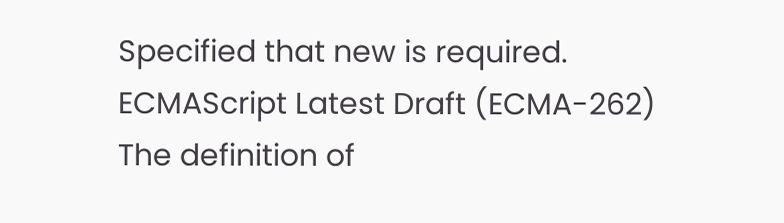Specified that new is required.
ECMAScript Latest Draft (ECMA-262)
The definition of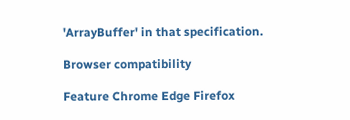'ArrayBuffer' in that specification.

Browser compatibility

Feature Chrome Edge Firefox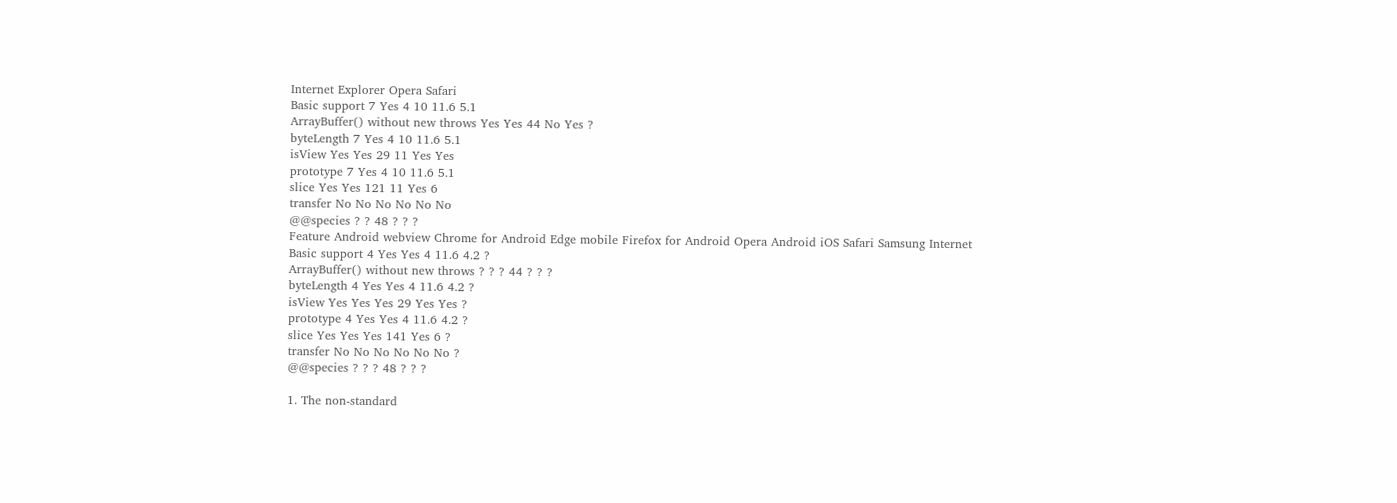Internet Explorer Opera Safari
Basic support 7 Yes 4 10 11.6 5.1
ArrayBuffer() without new throws Yes Yes 44 No Yes ?
byteLength 7 Yes 4 10 11.6 5.1
isView Yes Yes 29 11 Yes Yes
prototype 7 Yes 4 10 11.6 5.1
slice Yes Yes 121 11 Yes 6
transfer No No No No No No
@@species ? ? 48 ? ? ?
Feature Android webview Chrome for Android Edge mobile Firefox for Android Opera Android iOS Safari Samsung Internet
Basic support 4 Yes Yes 4 11.6 4.2 ?
ArrayBuffer() without new throws ? ? ? 44 ? ? ?
byteLength 4 Yes Yes 4 11.6 4.2 ?
isView Yes Yes Yes 29 Yes Yes ?
prototype 4 Yes Yes 4 11.6 4.2 ?
slice Yes Yes Yes 141 Yes 6 ?
transfer No No No No No No ?
@@species ? ? ? 48 ? ? ?

1. The non-standard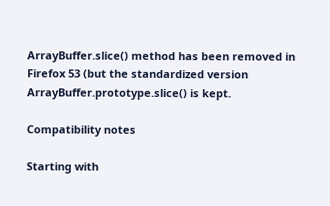ArrayBuffer.slice() method has been removed in Firefox 53 (but the standardized version ArrayBuffer.prototype.slice() is kept.

Compatibility notes

Starting with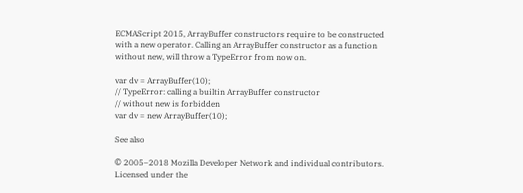ECMAScript 2015, ArrayBuffer constructors require to be constructed with a new operator. Calling an ArrayBuffer constructor as a function without new, will throw a TypeError from now on.

var dv = ArrayBuffer(10);
// TypeError: calling a builtin ArrayBuffer constructor
// without new is forbidden
var dv = new ArrayBuffer(10);

See also

© 2005–2018 Mozilla Developer Network and individual contributors.
Licensed under the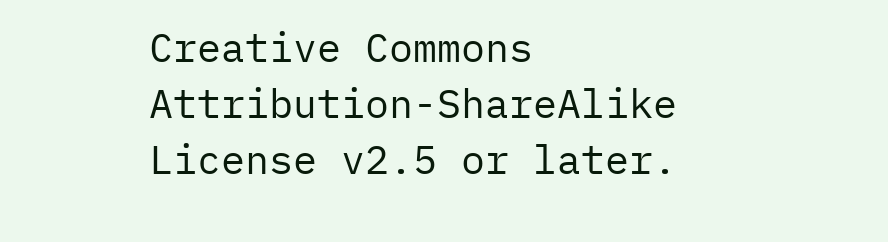Creative Commons Attribution-ShareAlike License v2.5 or later.